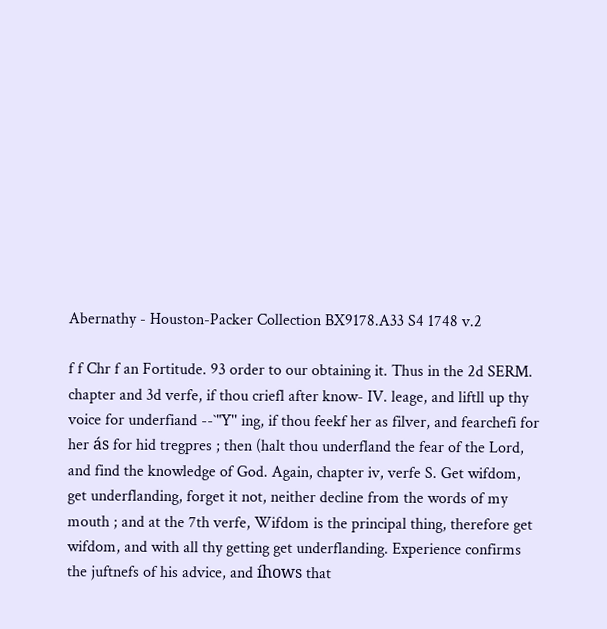Abernathy - Houston-Packer Collection BX9178.A33 S4 1748 v.2

f f Chr f an Fortitude. 93 order to our obtaining it. Thus in the 2d SERM. chapter and 3d verfe, if thou criefl after know- IV. leage, and liftll up thy voice for underfiand --`"Y'' ing, if thou feekf her as filver, and fearchefi for her ás for hid tregpres ; then (halt thou underfland the fear of the Lord, and find the knowledge of God. Again, chapter iv, verfe S. Get wifdom, get underflanding, forget it not, neither decline from the words of my mouth ; and at the 7th verfe, Wifdom is the principal thing, therefore get wifdom, and with all thy getting get underflanding. Experience confirms the juftnefs of his advice, and íhows that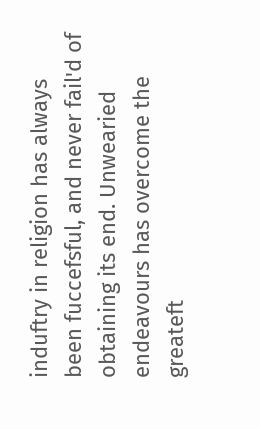induftry in religion has always been fuccefsful, and never fail'd of obtaining its end. Unwearied endeavours has overcome the greateft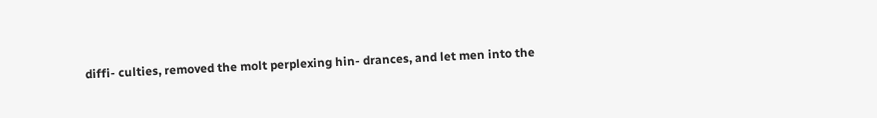diffi- culties, removed the molt perplexing hin- drances, and let men into the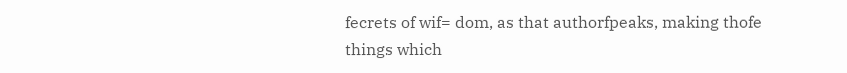fecrets of wif= dom, as that authorfpeaks, making thofe things which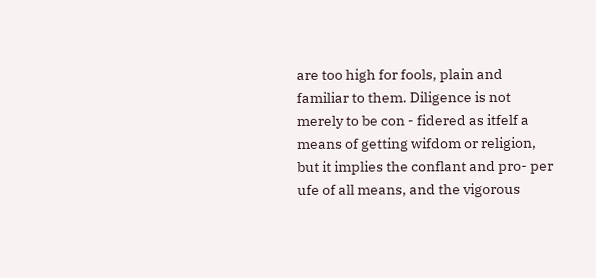are too high for fools, plain and familiar to them. Diligence is not merely to be con - fidered as itfelf a means of getting wifdom or religion, but it implies the conflant and pro- per ufe of all means, and the vigorous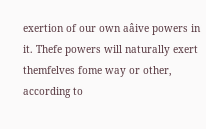exertion of our own aâive powers in it. Thefe powers will naturally exert themfelves fome way or other, according to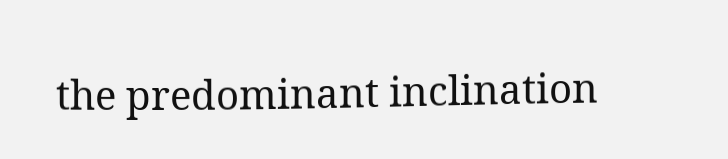the predominant inclination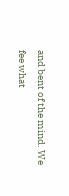and bent of the mind. We fee what